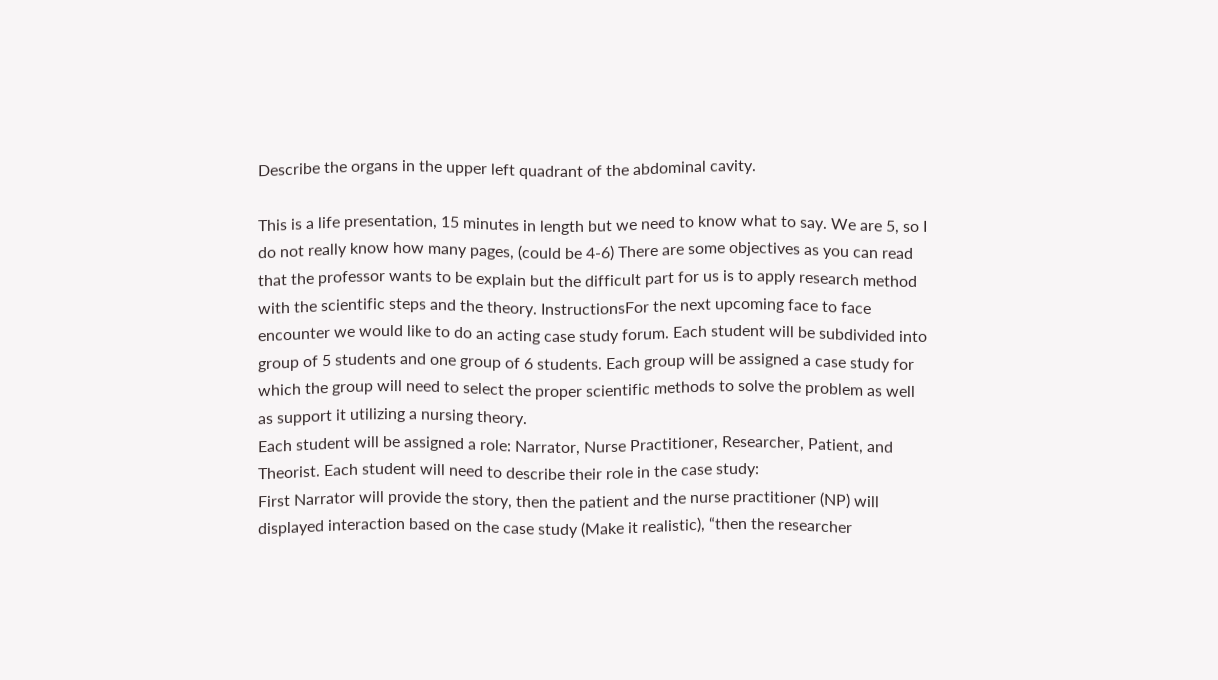Describe the organs in the upper left quadrant of the abdominal cavity.

This is a life presentation, 15 minutes in length but we need to know what to say. We are 5, so I do not really know how many pages, (could be 4-6) There are some objectives as you can read that the professor wants to be explain but the difficult part for us is to apply research method with the scientific steps and the theory. InstructionsFor the next upcoming face to face encounter we would like to do an acting case study forum. Each student will be subdivided into group of 5 students and one group of 6 students. Each group will be assigned a case study for which the group will need to select the proper scientific methods to solve the problem as well as support it utilizing a nursing theory.
Each student will be assigned a role: Narrator, Nurse Practitioner, Researcher, Patient, and Theorist. Each student will need to describe their role in the case study:
First Narrator will provide the story, then the patient and the nurse practitioner (NP) will displayed interaction based on the case study (Make it realistic), “then the researcher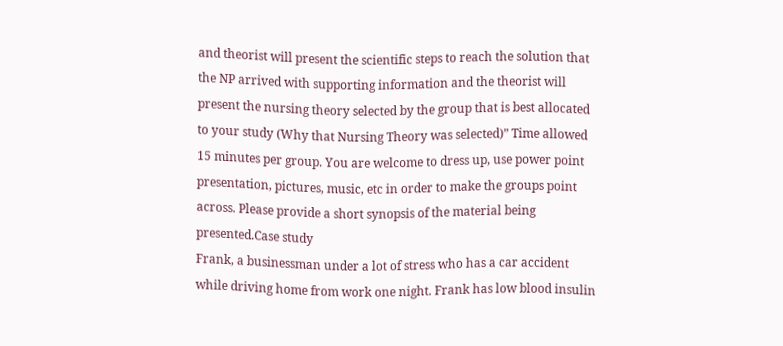and theorist will present the scientific steps to reach the solution that the NP arrived with supporting information and the theorist will present the nursing theory selected by the group that is best allocated to your study (Why that Nursing Theory was selected)” Time allowed 15 minutes per group. You are welcome to dress up, use power point presentation, pictures, music, etc in order to make the groups point across. Please provide a short synopsis of the material being presented.Case study
Frank, a businessman under a lot of stress who has a car accident while driving home from work one night. Frank has low blood insulin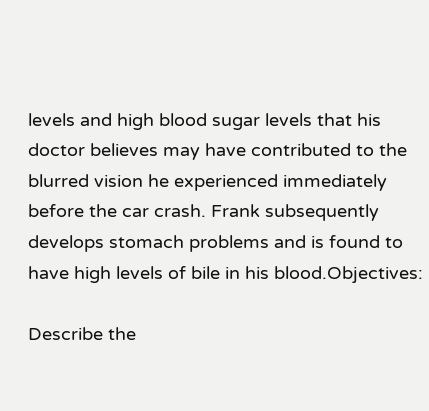levels and high blood sugar levels that his doctor believes may have contributed to the blurred vision he experienced immediately before the car crash. Frank subsequently develops stomach problems and is found to have high levels of bile in his blood.Objectives:

Describe the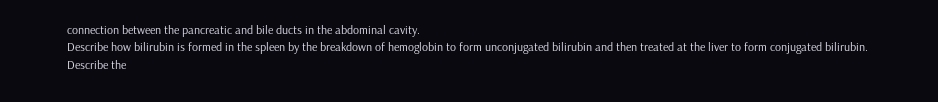connection between the pancreatic and bile ducts in the abdominal cavity.
Describe how bilirubin is formed in the spleen by the breakdown of hemoglobin to form unconjugated bilirubin and then treated at the liver to form conjugated bilirubin.
Describe the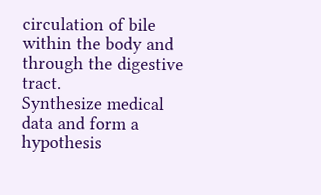circulation of bile within the body and through the digestive tract.
Synthesize medical data and form a hypothesis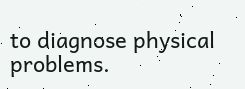to diagnose physical problems.